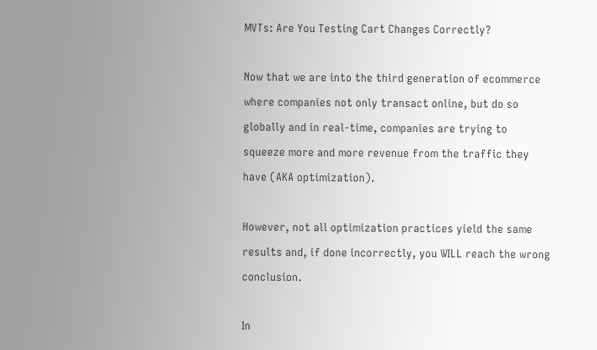MVTs: Are You Testing Cart Changes Correctly?

Now that we are into the third generation of ecommerce where companies not only transact online, but do so globally and in real-time, companies are trying to squeeze more and more revenue from the traffic they have (AKA optimization).

However, not all optimization practices yield the same results and, if done incorrectly, you WILL reach the wrong conclusion.

In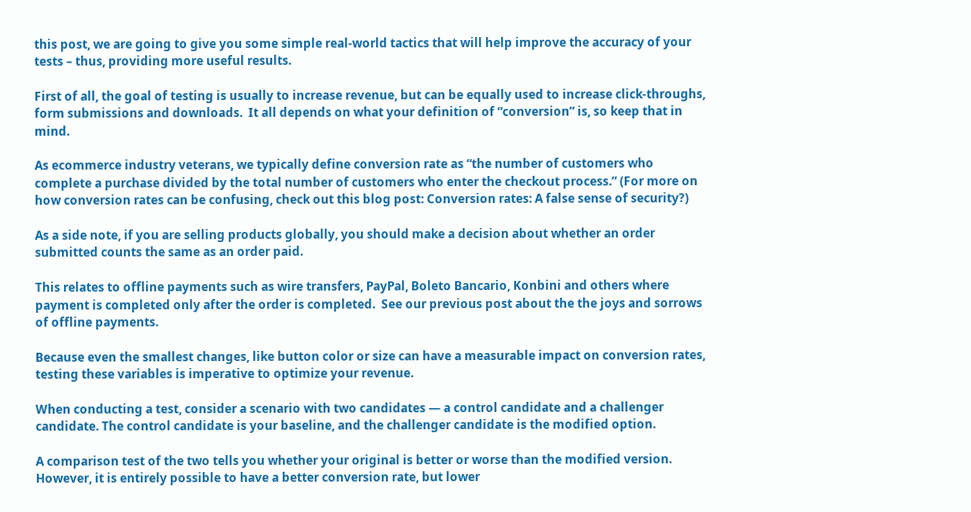this post, we are going to give you some simple real-world tactics that will help improve the accuracy of your tests – thus, providing more useful results.

First of all, the goal of testing is usually to increase revenue, but can be equally used to increase click-throughs, form submissions and downloads.  It all depends on what your definition of “conversion” is, so keep that in mind.

As ecommerce industry veterans, we typically define conversion rate as “the number of customers who complete a purchase divided by the total number of customers who enter the checkout process.” (For more on how conversion rates can be confusing, check out this blog post: Conversion rates: A false sense of security?)

As a side note, if you are selling products globally, you should make a decision about whether an order submitted counts the same as an order paid.

This relates to offline payments such as wire transfers, PayPal, Boleto Bancario, Konbini and others where payment is completed only after the order is completed.  See our previous post about the the joys and sorrows of offline payments.

Because even the smallest changes, like button color or size can have a measurable impact on conversion rates, testing these variables is imperative to optimize your revenue.

When conducting a test, consider a scenario with two candidates — a control candidate and a challenger candidate. The control candidate is your baseline, and the challenger candidate is the modified option.

A comparison test of the two tells you whether your original is better or worse than the modified version. However, it is entirely possible to have a better conversion rate, but lower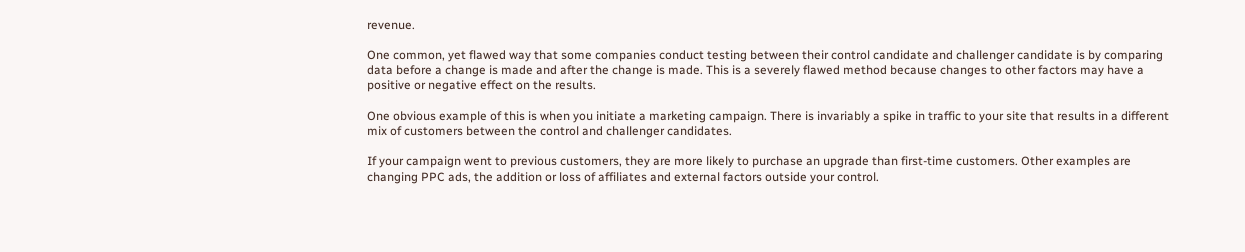revenue.

One common, yet flawed way that some companies conduct testing between their control candidate and challenger candidate is by comparing data before a change is made and after the change is made. This is a severely flawed method because changes to other factors may have a positive or negative effect on the results.

One obvious example of this is when you initiate a marketing campaign. There is invariably a spike in traffic to your site that results in a different mix of customers between the control and challenger candidates.

If your campaign went to previous customers, they are more likely to purchase an upgrade than first-time customers. Other examples are changing PPC ads, the addition or loss of affiliates and external factors outside your control.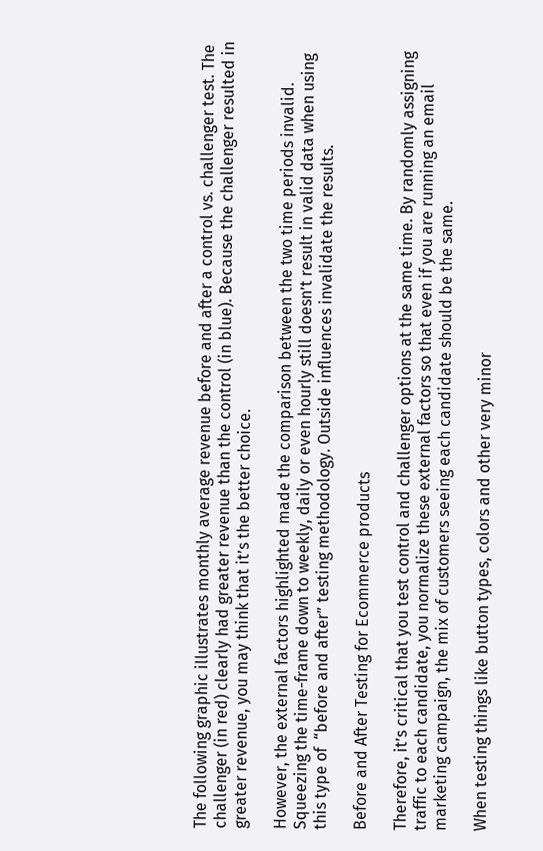The following graphic illustrates monthly average revenue before and after a control vs. challenger test. The challenger (in red) clearly had greater revenue than the control (in blue). Because the challenger resulted in greater revenue, you may think that it’s the better choice.

However, the external factors highlighted made the comparison between the two time periods invalid. Squeezing the time-frame down to weekly, daily or even hourly still doesn’t result in valid data when using this type of  “before and after” testing methodology. Outside influences invalidate the results.

Before and After Testing for Ecommerce products

Therefore, it’s critical that you test control and challenger options at the same time. By randomly assigning traffic to each candidate, you normalize these external factors so that even if you are running an email marketing campaign, the mix of customers seeing each candidate should be the same.

When testing things like button types, colors and other very minor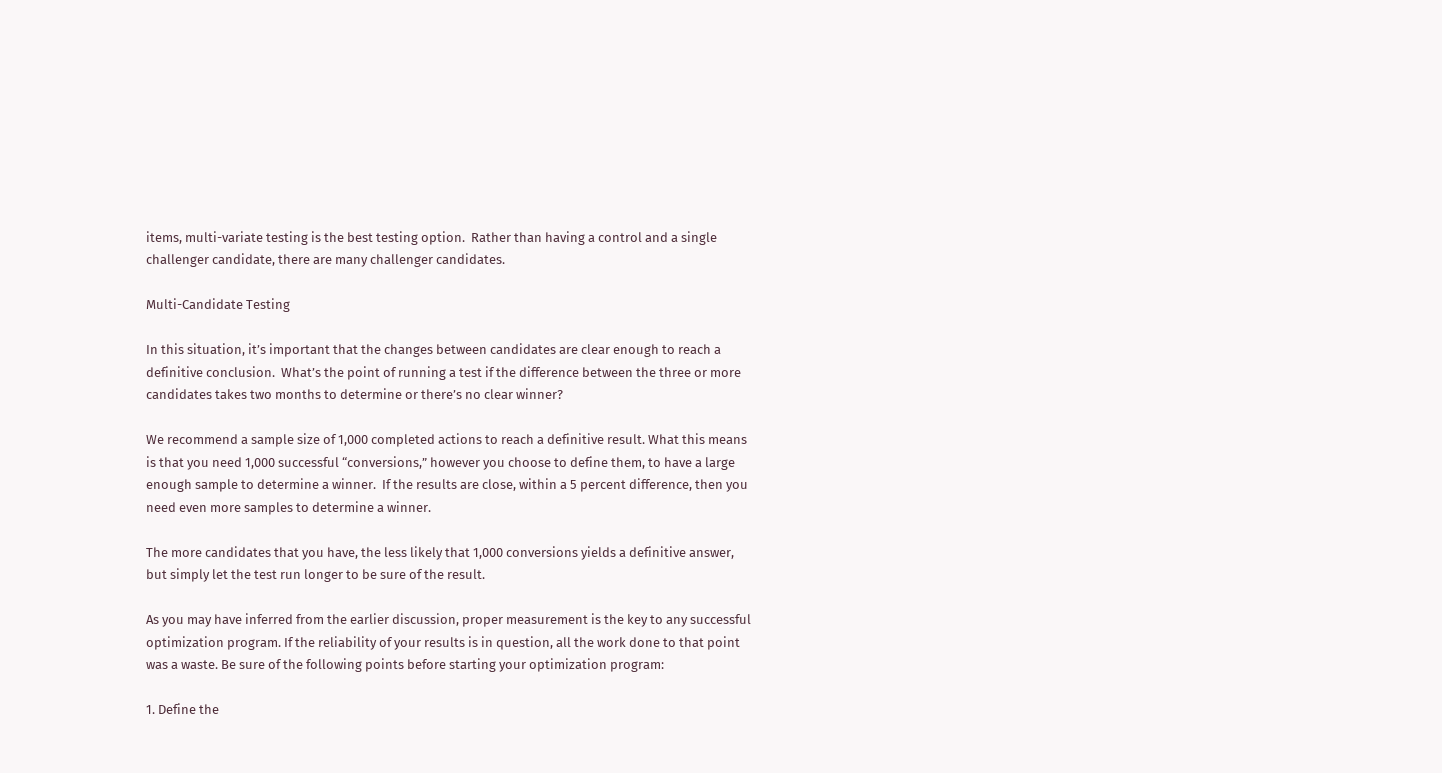items, multi-variate testing is the best testing option.  Rather than having a control and a single challenger candidate, there are many challenger candidates.

Multi-Candidate Testing

In this situation, it’s important that the changes between candidates are clear enough to reach a definitive conclusion.  What’s the point of running a test if the difference between the three or more candidates takes two months to determine or there’s no clear winner?

We recommend a sample size of 1,000 completed actions to reach a definitive result. What this means is that you need 1,000 successful “conversions,” however you choose to define them, to have a large enough sample to determine a winner.  If the results are close, within a 5 percent difference, then you need even more samples to determine a winner.

The more candidates that you have, the less likely that 1,000 conversions yields a definitive answer, but simply let the test run longer to be sure of the result.

As you may have inferred from the earlier discussion, proper measurement is the key to any successful optimization program. If the reliability of your results is in question, all the work done to that point was a waste. Be sure of the following points before starting your optimization program:

1. Define the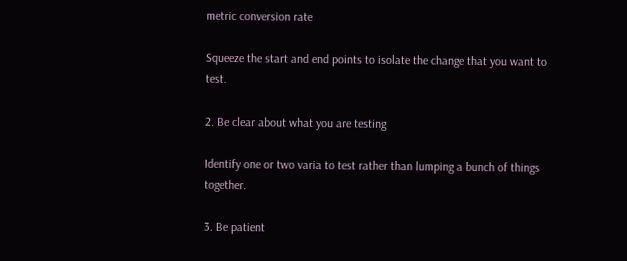metric conversion rate

Squeeze the start and end points to isolate the change that you want to test.

2. Be clear about what you are testing

Identify one or two varia to test rather than lumping a bunch of things together.

3. Be patient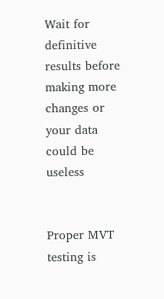Wait for definitive results before making more changes or your data could be useless


Proper MVT testing is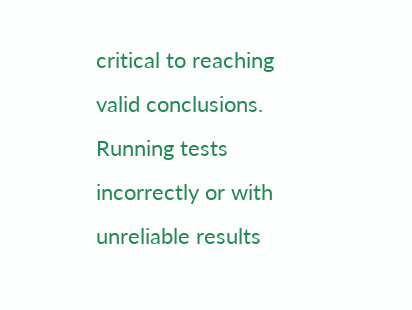critical to reaching valid conclusions. Running tests incorrectly or with unreliable results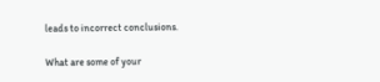leads to incorrect conclusions.

What are some of your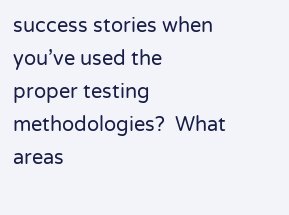success stories when you’ve used the proper testing methodologies?  What areas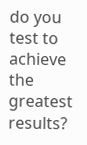do you test to achieve the greatest results?